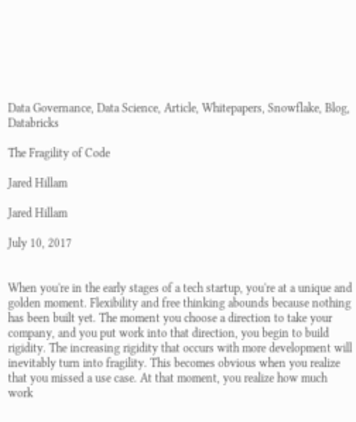Data Governance, Data Science, Article, Whitepapers, Snowflake, Blog, Databricks

The Fragility of Code

Jared Hillam

Jared Hillam

July 10, 2017


When you're in the early stages of a tech startup, you're at a unique and golden moment. Flexibility and free thinking abounds because nothing has been built yet. The moment you choose a direction to take your company, and you put work into that direction, you begin to build rigidity. The increasing rigidity that occurs with more development will inevitably turn into fragility. This becomes obvious when you realize that you missed a use case. At that moment, you realize how much work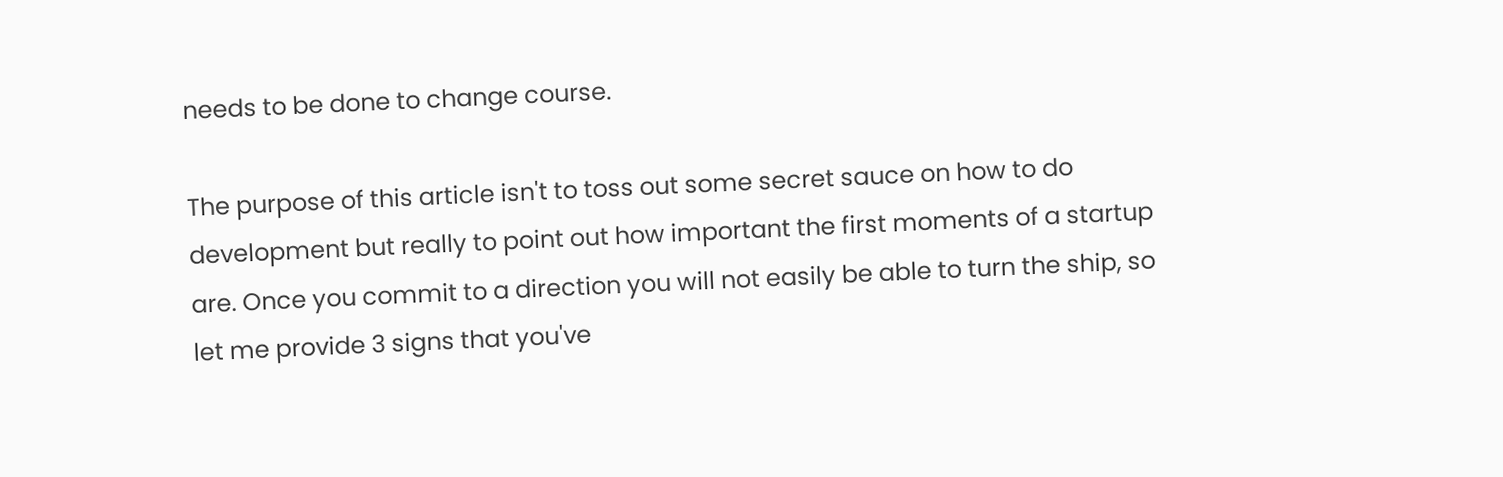needs to be done to change course.

The purpose of this article isn't to toss out some secret sauce on how to do development but really to point out how important the first moments of a startup are. Once you commit to a direction you will not easily be able to turn the ship, so let me provide 3 signs that you've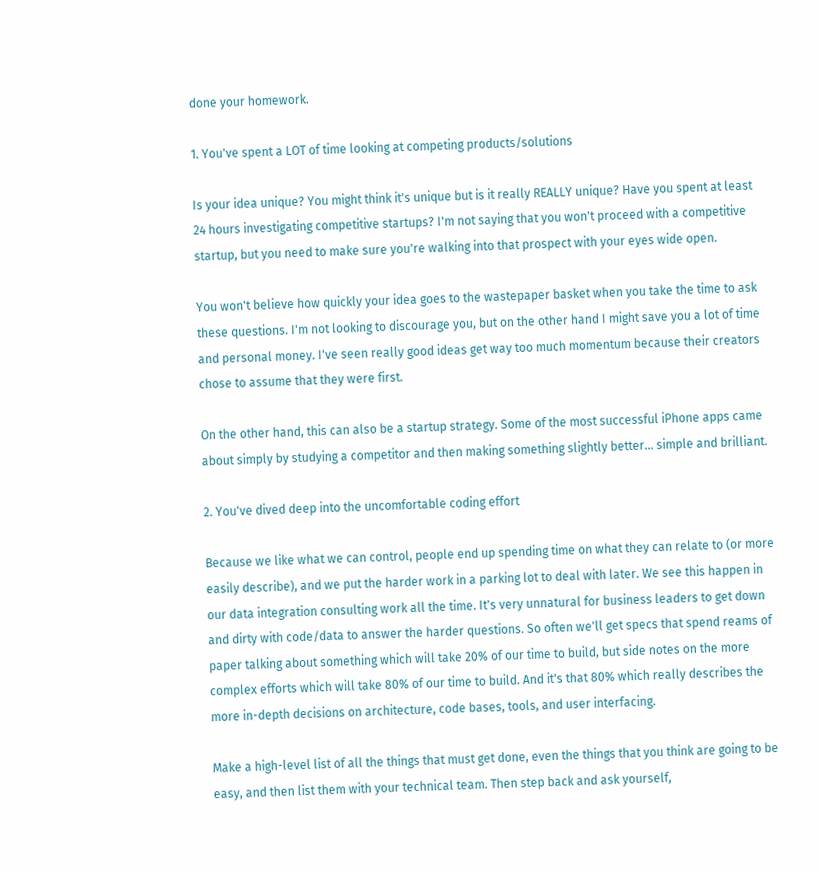done your homework.

1. You've spent a LOT of time looking at competing products/solutions

Is your idea unique? You might think it's unique but is it really REALLY unique? Have you spent at least 24 hours investigating competitive startups? I'm not saying that you won't proceed with a competitive startup, but you need to make sure you're walking into that prospect with your eyes wide open.

You won't believe how quickly your idea goes to the wastepaper basket when you take the time to ask these questions. I'm not looking to discourage you, but on the other hand I might save you a lot of time and personal money. I've seen really good ideas get way too much momentum because their creators chose to assume that they were first.

On the other hand, this can also be a startup strategy. Some of the most successful iPhone apps came about simply by studying a competitor and then making something slightly better... simple and brilliant.

2. You've dived deep into the uncomfortable coding effort

Because we like what we can control, people end up spending time on what they can relate to (or more easily describe), and we put the harder work in a parking lot to deal with later. We see this happen in our data integration consulting work all the time. It's very unnatural for business leaders to get down and dirty with code/data to answer the harder questions. So often we'll get specs that spend reams of paper talking about something which will take 20% of our time to build, but side notes on the more complex efforts which will take 80% of our time to build. And it's that 80% which really describes the more in-depth decisions on architecture, code bases, tools, and user interfacing.

Make a high-level list of all the things that must get done, even the things that you think are going to be easy, and then list them with your technical team. Then step back and ask yourself,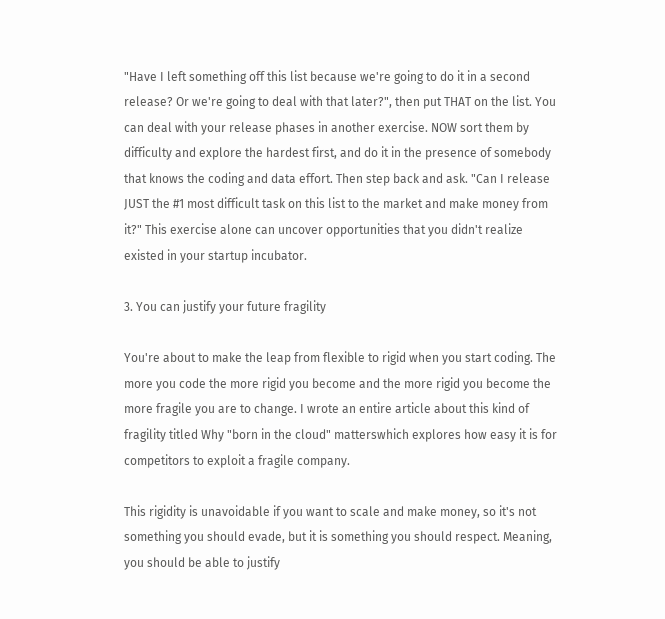"Have I left something off this list because we're going to do it in a second release? Or we're going to deal with that later?", then put THAT on the list. You can deal with your release phases in another exercise. NOW sort them by difficulty and explore the hardest first, and do it in the presence of somebody that knows the coding and data effort. Then step back and ask. "Can I release JUST the #1 most difficult task on this list to the market and make money from it?" This exercise alone can uncover opportunities that you didn't realize existed in your startup incubator.

3. You can justify your future fragility

You're about to make the leap from flexible to rigid when you start coding. The more you code the more rigid you become and the more rigid you become the more fragile you are to change. I wrote an entire article about this kind of fragility titled Why "born in the cloud" matterswhich explores how easy it is for competitors to exploit a fragile company.

This rigidity is unavoidable if you want to scale and make money, so it's not something you should evade, but it is something you should respect. Meaning, you should be able to justify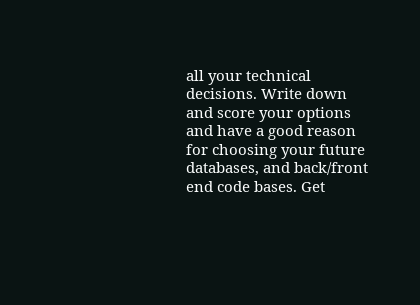all your technical decisions. Write down and score your options and have a good reason for choosing your future databases, and back/front end code bases. Get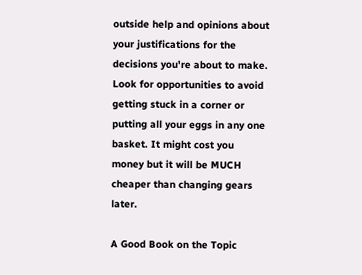outside help and opinions about your justifications for the decisions you're about to make. Look for opportunities to avoid getting stuck in a corner or putting all your eggs in any one basket. It might cost you money but it will be MUCH cheaper than changing gears later.

A Good Book on the Topic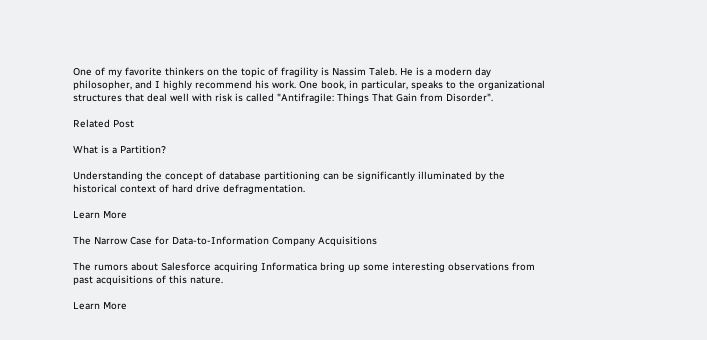One of my favorite thinkers on the topic of fragility is Nassim Taleb. He is a modern day philosopher, and I highly recommend his work. One book, in particular, speaks to the organizational structures that deal well with risk is called "Antifragile: Things That Gain from Disorder".

Related Post

What is a Partition?

Understanding the concept of database partitioning can be significantly illuminated by the historical context of hard drive defragmentation.

Learn More

The Narrow Case for Data-to-Information Company Acquisitions

The rumors about Salesforce acquiring Informatica bring up some interesting observations from past acquisitions of this nature.

Learn More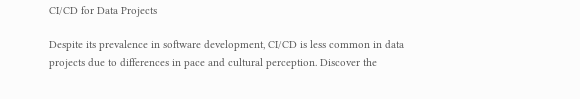CI/CD for Data Projects

Despite its prevalence in software development, CI/CD is less common in data projects due to differences in pace and cultural perception. Discover the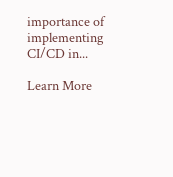importance of implementing CI/CD in...

Learn More